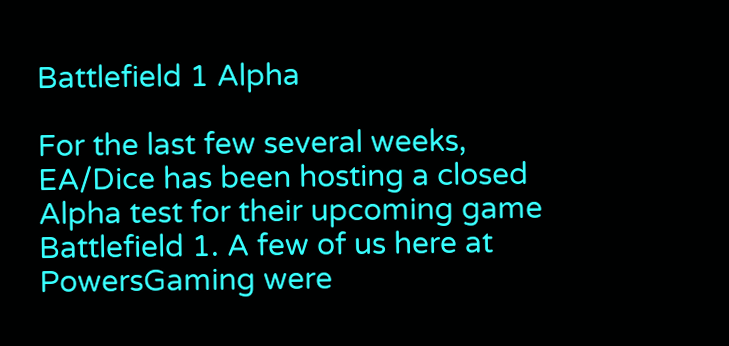Battlefield 1 Alpha

For the last few several weeks, EA/Dice has been hosting a closed Alpha test for their upcoming game Battlefield 1. A few of us here at PowersGaming were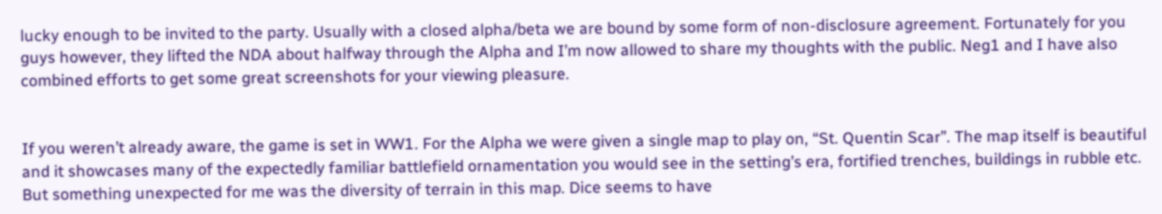lucky enough to be invited to the party. Usually with a closed alpha/beta we are bound by some form of non-disclosure agreement. Fortunately for you guys however, they lifted the NDA about halfway through the Alpha and I’m now allowed to share my thoughts with the public. Neg1 and I have also combined efforts to get some great screenshots for your viewing pleasure.


If you weren’t already aware, the game is set in WW1. For the Alpha we were given a single map to play on, “St. Quentin Scar”. The map itself is beautiful and it showcases many of the expectedly familiar battlefield ornamentation you would see in the setting’s era, fortified trenches, buildings in rubble etc. But something unexpected for me was the diversity of terrain in this map. Dice seems to have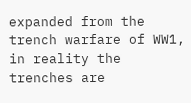expanded from the trench warfare of WW1, in reality the trenches are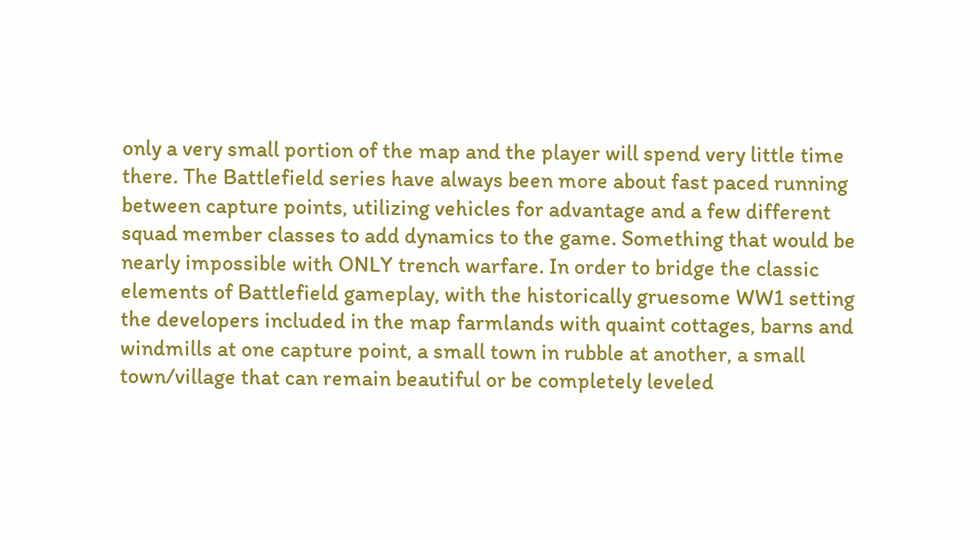only a very small portion of the map and the player will spend very little time there. The Battlefield series have always been more about fast paced running between capture points, utilizing vehicles for advantage and a few different squad member classes to add dynamics to the game. Something that would be nearly impossible with ONLY trench warfare. In order to bridge the classic elements of Battlefield gameplay, with the historically gruesome WW1 setting the developers included in the map farmlands with quaint cottages, barns and windmills at one capture point, a small town in rubble at another, a small town/village that can remain beautiful or be completely leveled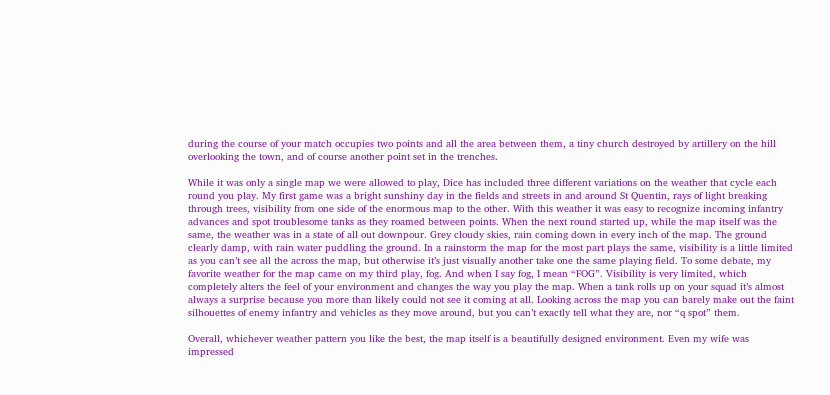during the course of your match occupies two points and all the area between them, a tiny church destroyed by artillery on the hill overlooking the town, and of course another point set in the trenches.

While it was only a single map we were allowed to play, Dice has included three different variations on the weather that cycle each round you play. My first game was a bright sunshiny day in the fields and streets in and around St Quentin, rays of light breaking through trees, visibility from one side of the enormous map to the other. With this weather it was easy to recognize incoming infantry advances and spot troublesome tanks as they roamed between points. When the next round started up, while the map itself was the same, the weather was in a state of all out downpour. Grey cloudy skies, rain coming down in every inch of the map. The ground clearly damp, with rain water puddling the ground. In a rainstorm the map for the most part plays the same, visibility is a little limited as you can’t see all the across the map, but otherwise it’s just visually another take one the same playing field. To some debate, my favorite weather for the map came on my third play, fog. And when I say fog, I mean “FOG”. Visibility is very limited, which completely alters the feel of your environment and changes the way you play the map. When a tank rolls up on your squad it’s almost always a surprise because you more than likely could not see it coming at all. Looking across the map you can barely make out the faint silhouettes of enemy infantry and vehicles as they move around, but you can’t exactly tell what they are, nor “q spot” them.

Overall, whichever weather pattern you like the best, the map itself is a beautifully designed environment. Even my wife was impressed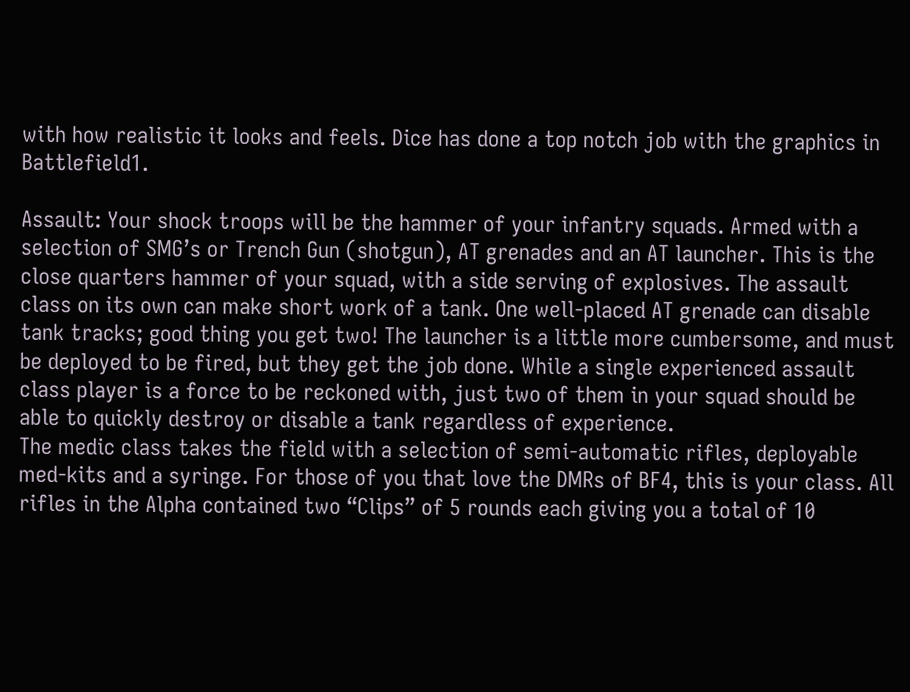with how realistic it looks and feels. Dice has done a top notch job with the graphics in Battlefield1.

Assault: Your shock troops will be the hammer of your infantry squads. Armed with a selection of SMG’s or Trench Gun (shotgun), AT grenades and an AT launcher. This is the close quarters hammer of your squad, with a side serving of explosives. The assault class on its own can make short work of a tank. One well-placed AT grenade can disable tank tracks; good thing you get two! The launcher is a little more cumbersome, and must be deployed to be fired, but they get the job done. While a single experienced assault class player is a force to be reckoned with, just two of them in your squad should be able to quickly destroy or disable a tank regardless of experience.
The medic class takes the field with a selection of semi-automatic rifles, deployable med-kits and a syringe. For those of you that love the DMRs of BF4, this is your class. All rifles in the Alpha contained two “Clips” of 5 rounds each giving you a total of 10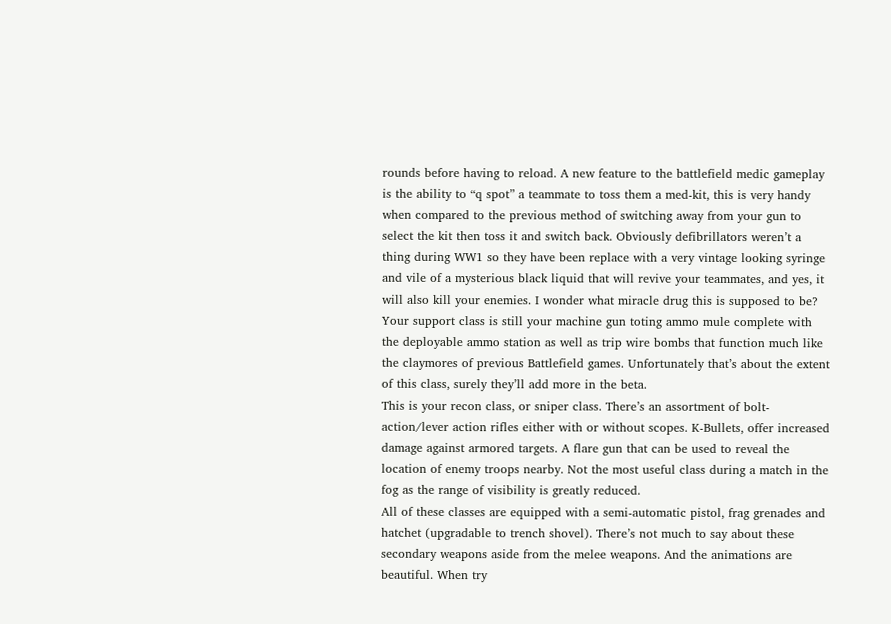rounds before having to reload. A new feature to the battlefield medic gameplay is the ability to “q spot” a teammate to toss them a med-kit, this is very handy when compared to the previous method of switching away from your gun to select the kit then toss it and switch back. Obviously defibrillators weren’t a thing during WW1 so they have been replace with a very vintage looking syringe and vile of a mysterious black liquid that will revive your teammates, and yes, it will also kill your enemies. I wonder what miracle drug this is supposed to be?
Your support class is still your machine gun toting ammo mule complete with the deployable ammo station as well as trip wire bombs that function much like the claymores of previous Battlefield games. Unfortunately that’s about the extent of this class, surely they’ll add more in the beta.
This is your recon class, or sniper class. There’s an assortment of bolt-action/lever action rifles either with or without scopes. K-Bullets, offer increased damage against armored targets. A flare gun that can be used to reveal the location of enemy troops nearby. Not the most useful class during a match in the fog as the range of visibility is greatly reduced.
All of these classes are equipped with a semi-automatic pistol, frag grenades and hatchet (upgradable to trench shovel). There’s not much to say about these secondary weapons aside from the melee weapons. And the animations are beautiful. When try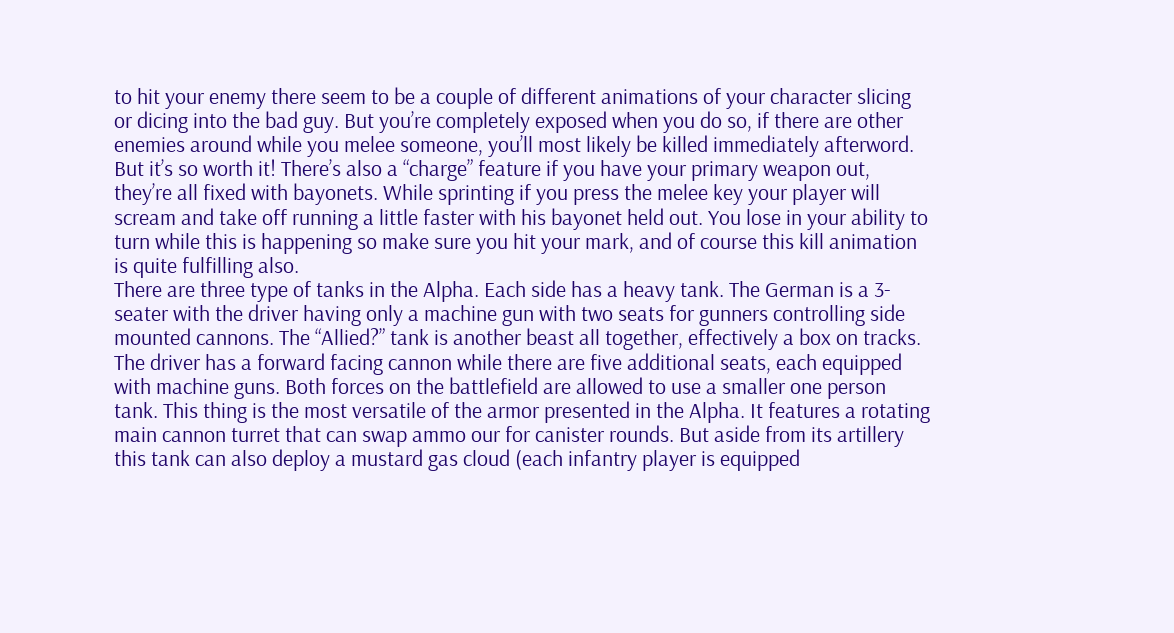to hit your enemy there seem to be a couple of different animations of your character slicing or dicing into the bad guy. But you’re completely exposed when you do so, if there are other enemies around while you melee someone, you’ll most likely be killed immediately afterword. But it’s so worth it! There’s also a “charge” feature if you have your primary weapon out, they’re all fixed with bayonets. While sprinting if you press the melee key your player will scream and take off running a little faster with his bayonet held out. You lose in your ability to turn while this is happening so make sure you hit your mark, and of course this kill animation is quite fulfilling also.
There are three type of tanks in the Alpha. Each side has a heavy tank. The German is a 3-seater with the driver having only a machine gun with two seats for gunners controlling side mounted cannons. The “Allied?” tank is another beast all together, effectively a box on tracks. The driver has a forward facing cannon while there are five additional seats, each equipped with machine guns. Both forces on the battlefield are allowed to use a smaller one person tank. This thing is the most versatile of the armor presented in the Alpha. It features a rotating main cannon turret that can swap ammo our for canister rounds. But aside from its artillery this tank can also deploy a mustard gas cloud (each infantry player is equipped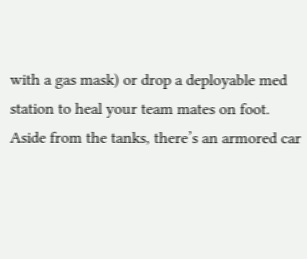with a gas mask) or drop a deployable med station to heal your team mates on foot. Aside from the tanks, there’s an armored car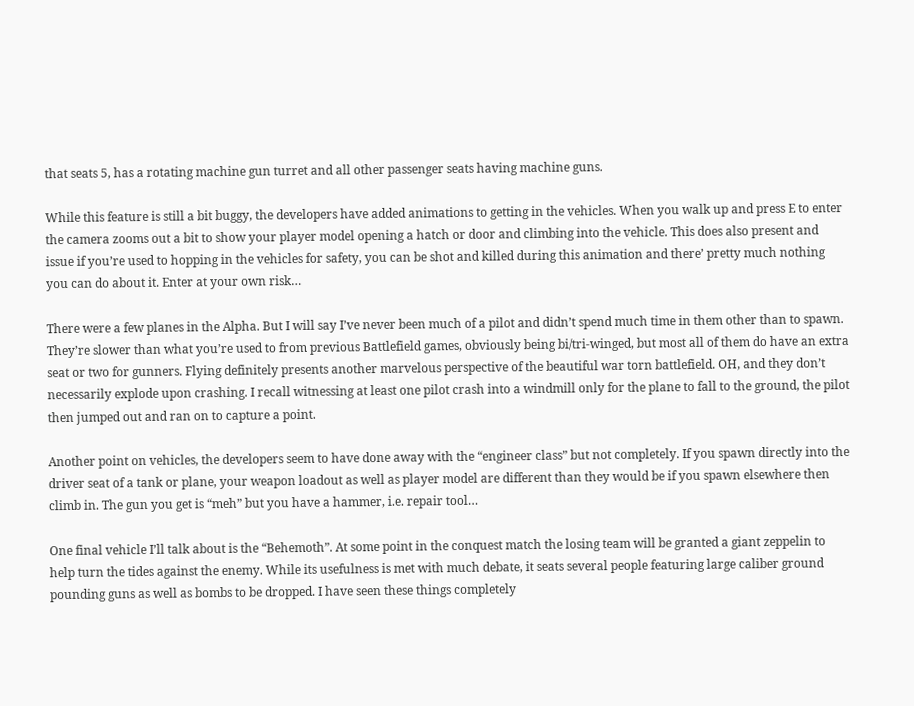that seats 5, has a rotating machine gun turret and all other passenger seats having machine guns.

While this feature is still a bit buggy, the developers have added animations to getting in the vehicles. When you walk up and press E to enter the camera zooms out a bit to show your player model opening a hatch or door and climbing into the vehicle. This does also present and issue if you’re used to hopping in the vehicles for safety, you can be shot and killed during this animation and there’ pretty much nothing you can do about it. Enter at your own risk…

There were a few planes in the Alpha. But I will say I’ve never been much of a pilot and didn’t spend much time in them other than to spawn. They’re slower than what you’re used to from previous Battlefield games, obviously being bi/tri-winged, but most all of them do have an extra seat or two for gunners. Flying definitely presents another marvelous perspective of the beautiful war torn battlefield. OH, and they don’t necessarily explode upon crashing. I recall witnessing at least one pilot crash into a windmill only for the plane to fall to the ground, the pilot then jumped out and ran on to capture a point.

Another point on vehicles, the developers seem to have done away with the “engineer class” but not completely. If you spawn directly into the driver seat of a tank or plane, your weapon loadout as well as player model are different than they would be if you spawn elsewhere then climb in. The gun you get is “meh” but you have a hammer, i.e. repair tool…

One final vehicle I’ll talk about is the “Behemoth”. At some point in the conquest match the losing team will be granted a giant zeppelin to help turn the tides against the enemy. While its usefulness is met with much debate, it seats several people featuring large caliber ground pounding guns as well as bombs to be dropped. I have seen these things completely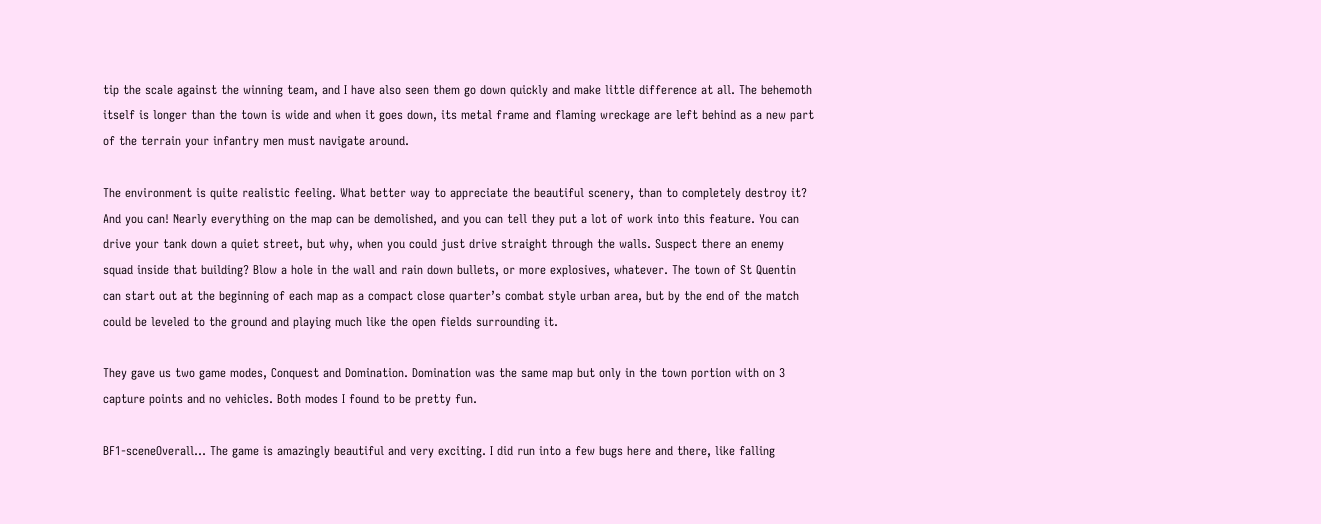tip the scale against the winning team, and I have also seen them go down quickly and make little difference at all. The behemoth itself is longer than the town is wide and when it goes down, its metal frame and flaming wreckage are left behind as a new part of the terrain your infantry men must navigate around.

The environment is quite realistic feeling. What better way to appreciate the beautiful scenery, than to completely destroy it? And you can! Nearly everything on the map can be demolished, and you can tell they put a lot of work into this feature. You can drive your tank down a quiet street, but why, when you could just drive straight through the walls. Suspect there an enemy squad inside that building? Blow a hole in the wall and rain down bullets, or more explosives, whatever. The town of St Quentin can start out at the beginning of each map as a compact close quarter’s combat style urban area, but by the end of the match could be leveled to the ground and playing much like the open fields surrounding it.

They gave us two game modes, Conquest and Domination. Domination was the same map but only in the town portion with on 3 capture points and no vehicles. Both modes I found to be pretty fun.

BF1-sceneOverall… The game is amazingly beautiful and very exciting. I did run into a few bugs here and there, like falling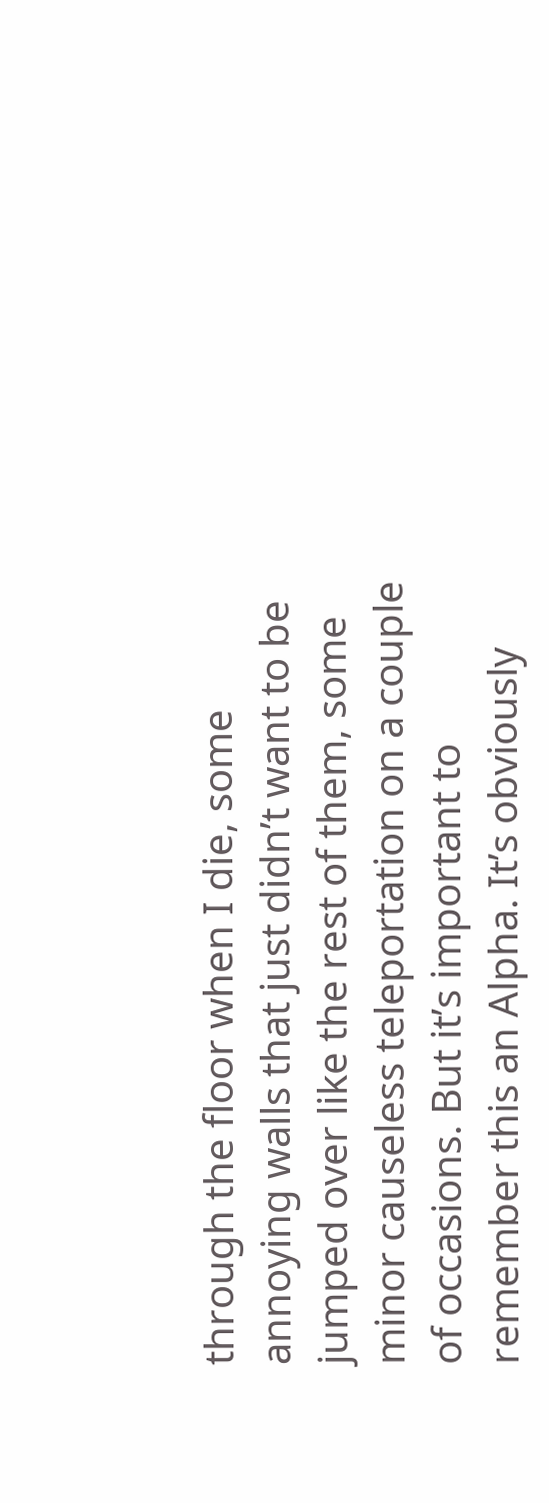through the floor when I die, some annoying walls that just didn’t want to be jumped over like the rest of them, some minor causeless teleportation on a couple of occasions. But it’s important to remember this an Alpha. It’s obviously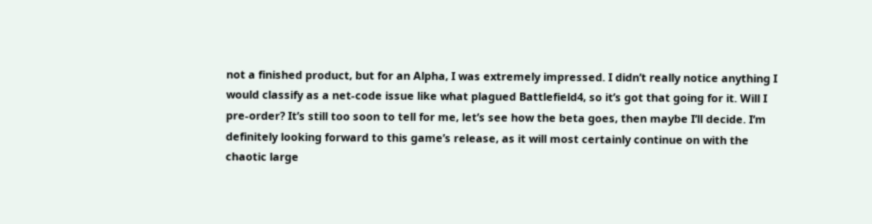not a finished product, but for an Alpha, I was extremely impressed. I didn’t really notice anything I would classify as a net-code issue like what plagued Battlefield4, so it’s got that going for it. Will I pre-order? It’s still too soon to tell for me, let’s see how the beta goes, then maybe I’ll decide. I’m definitely looking forward to this game’s release, as it will most certainly continue on with the chaotic large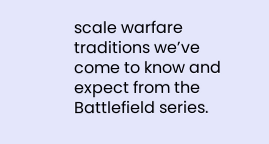scale warfare traditions we’ve come to know and expect from the Battlefield series.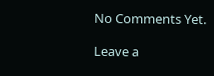No Comments Yet.

Leave a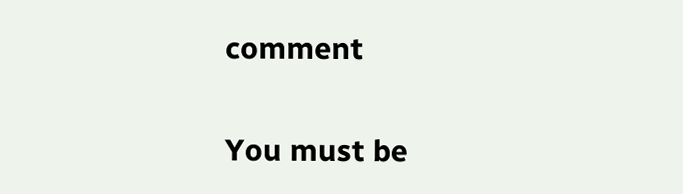comment

You must be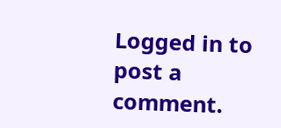Logged in to post a comment.